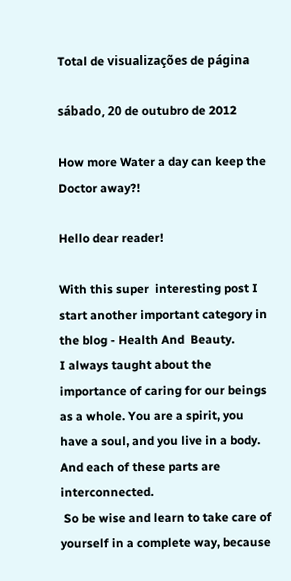Total de visualizações de página

sábado, 20 de outubro de 2012

How more Water a day can keep the Doctor away?!

Hello dear reader!

With this super  interesting post I start another important category in the blog - Health And  Beauty.
I always taught about the importance of caring for our beings as a whole. You are a spirit, you have a soul, and you live in a body. And each of these parts are interconnected.
 So be wise and learn to take care of yourself in a complete way, because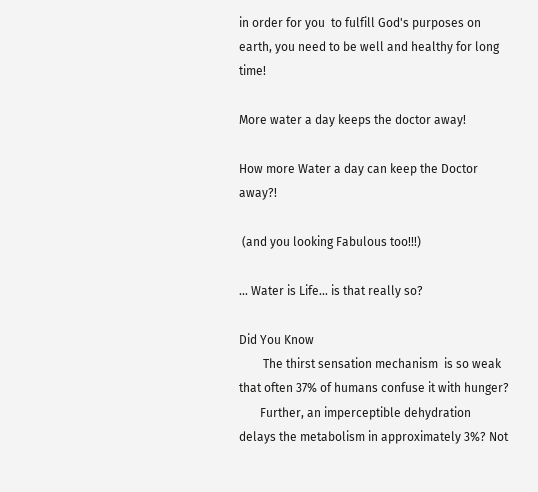in order for you  to fulfill God's purposes on earth, you need to be well and healthy for long time!

More water a day keeps the doctor away!

How more Water a day can keep the Doctor away?!

 (and you looking Fabulous too!!!)

... Water is Life... is that really so?

Did You Know
        The thirst sensation mechanism  is so weak that often 37% of humans confuse it with hunger?
       Further, an imperceptible dehydration  delays the metabolism in approximately 3%? Not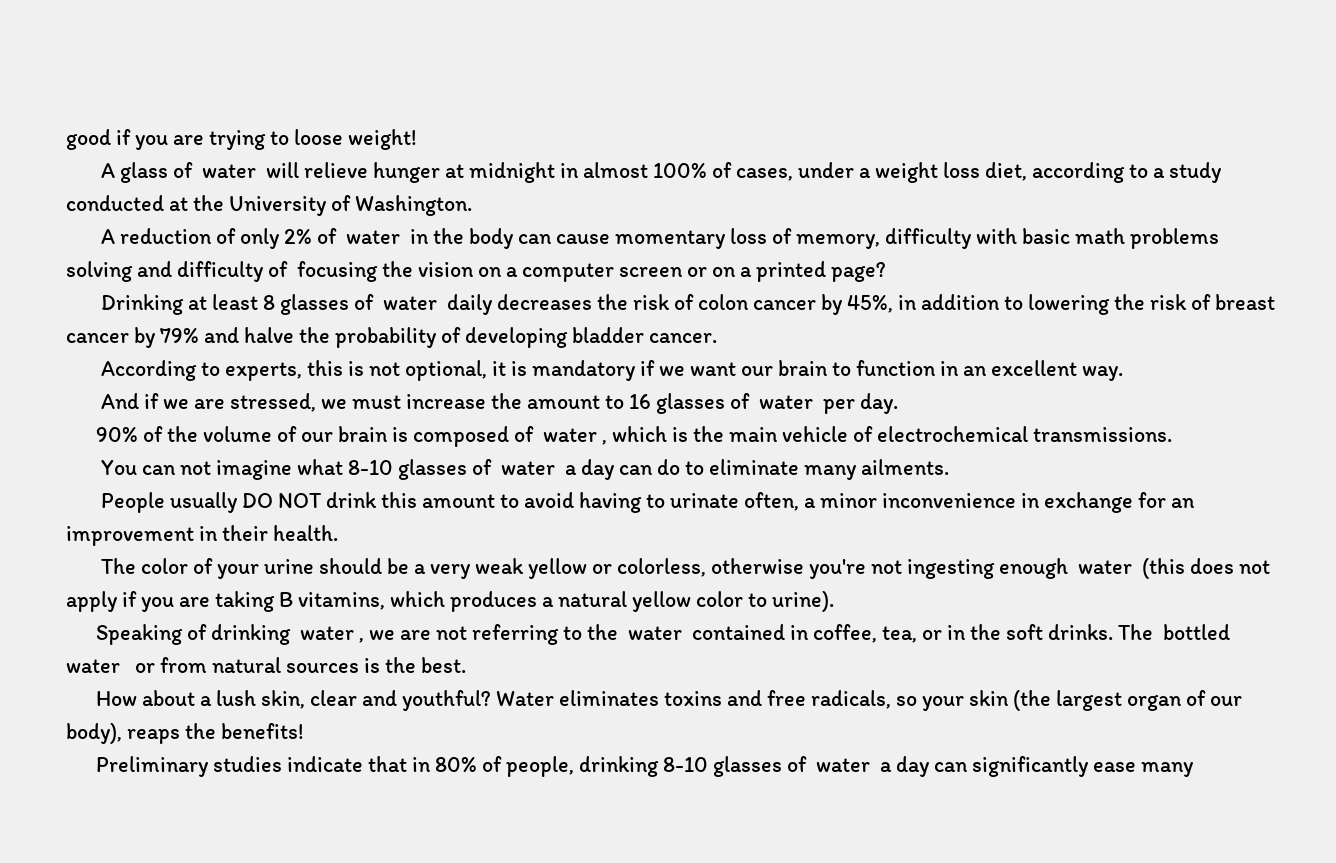good if you are trying to loose weight!
       A glass of  water  will relieve hunger at midnight in almost 100% of cases, under a weight loss diet, according to a study conducted at the University of Washington.
       A reduction of only 2% of  water  in the body can cause momentary loss of memory, difficulty with basic math problems solving and difficulty of  focusing the vision on a computer screen or on a printed page?
       Drinking at least 8 glasses of  water  daily decreases the risk of colon cancer by 45%, in addition to lowering the risk of breast cancer by 79% and halve the probability of developing bladder cancer.
       According to experts, this is not optional, it is mandatory if we want our brain to function in an excellent way.
       And if we are stressed, we must increase the amount to 16 glasses of  water  per day.
      90% of the volume of our brain is composed of  water , which is the main vehicle of electrochemical transmissions.
       You can not imagine what 8-10 glasses of  water  a day can do to eliminate many ailments.
       People usually DO NOT drink this amount to avoid having to urinate often, a minor inconvenience in exchange for an improvement in their health.
       The color of your urine should be a very weak yellow or colorless, otherwise you're not ingesting enough  water  (this does not apply if you are taking B vitamins, which produces a natural yellow color to urine).
      Speaking of drinking  water , we are not referring to the  water  contained in coffee, tea, or in the soft drinks. The  bottled water   or from natural sources is the best.
      How about a lush skin, clear and youthful? Water eliminates toxins and free radicals, so your skin (the largest organ of our body), reaps the benefits!
      Preliminary studies indicate that in 80% of people, drinking 8-10 glasses of  water  a day can significantly ease many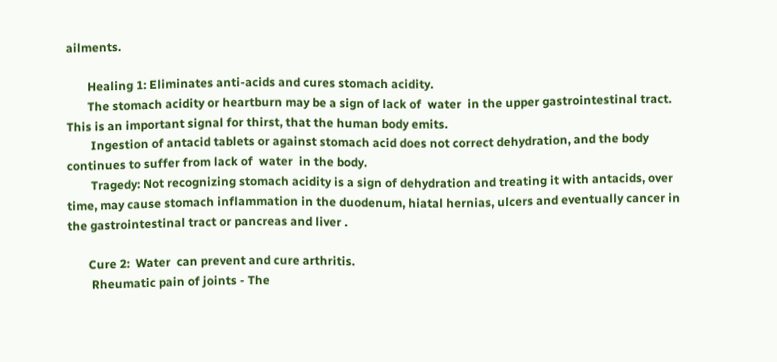ailments.

       Healing 1: Eliminates anti-acids and cures stomach acidity.
       The stomach acidity or heartburn may be a sign of lack of  water  in the upper gastrointestinal tract. This is an important signal for thirst, that the human body emits.
        Ingestion of antacid tablets or against stomach acid does not correct dehydration, and the body continues to suffer from lack of  water  in the body.
        Tragedy: Not recognizing stomach acidity is a sign of dehydration and treating it with antacids, over time, may cause stomach inflammation in the duodenum, hiatal hernias, ulcers and eventually cancer in the gastrointestinal tract or pancreas and liver .

       Cure 2:  Water  can prevent and cure arthritis.
        Rheumatic pain of joints - The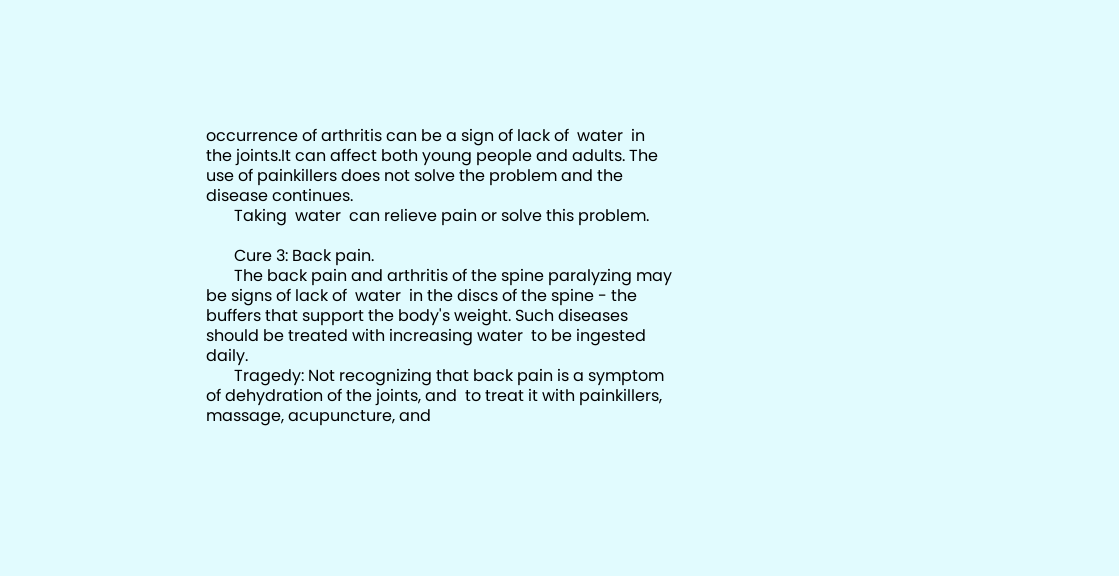occurrence of arthritis can be a sign of lack of  water  in the joints.It can affect both young people and adults. The use of painkillers does not solve the problem and the disease continues.
       Taking  water  can relieve pain or solve this problem.

       Cure 3: Back pain.
       The back pain and arthritis of the spine paralyzing may be signs of lack of  water  in the discs of the spine - the buffers that support the body's weight. Such diseases should be treated with increasing water  to be ingested daily.
       Tragedy: Not recognizing that back pain is a symptom of dehydration of the joints, and  to treat it with painkillers, massage, acupuncture, and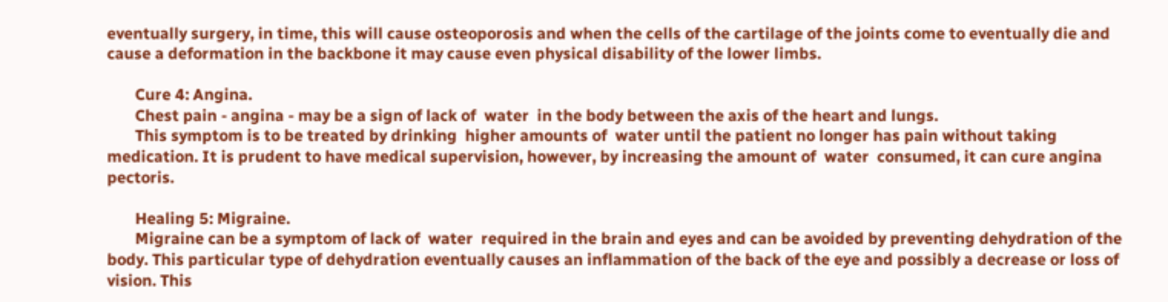eventually surgery, in time, this will cause osteoporosis and when the cells of the cartilage of the joints come to eventually die and cause a deformation in the backbone it may cause even physical disability of the lower limbs.

       Cure 4: Angina.
       Chest pain - angina - may be a sign of lack of  water  in the body between the axis of the heart and lungs.
       This symptom is to be treated by drinking  higher amounts of  water until the patient no longer has pain without taking medication. It is prudent to have medical supervision, however, by increasing the amount of  water  consumed, it can cure angina pectoris.

       Healing 5: Migraine.
       Migraine can be a symptom of lack of  water  required in the brain and eyes and can be avoided by preventing dehydration of the body. This particular type of dehydration eventually causes an inflammation of the back of the eye and possibly a decrease or loss of vision. This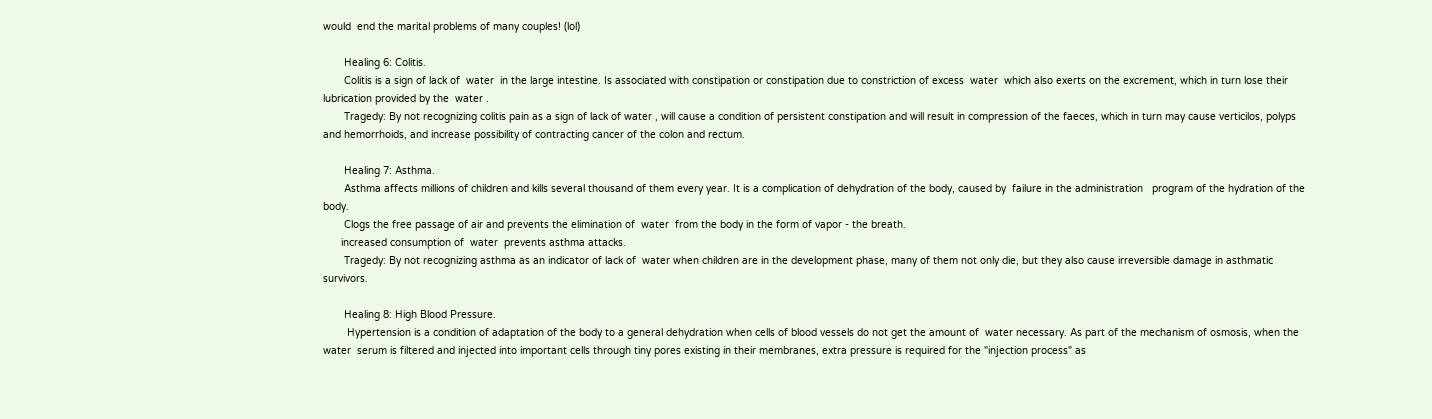would  end the marital problems of many couples! (lol)

       Healing 6: Colitis.
       Colitis is a sign of lack of  water  in the large intestine. Is associated with constipation or constipation due to constriction of excess  water  which also exerts on the excrement, which in turn lose their lubrication provided by the  water .
       Tragedy: By not recognizing colitis pain as a sign of lack of water , will cause a condition of persistent constipation and will result in compression of the faeces, which in turn may cause verticilos, polyps and hemorrhoids, and increase possibility of contracting cancer of the colon and rectum.

       Healing 7: Asthma.
       Asthma affects millions of children and kills several thousand of them every year. It is a complication of dehydration of the body, caused by  failure in the administration   program of the hydration of the body.
       Clogs the free passage of air and prevents the elimination of  water  from the body in the form of vapor - the breath.
      increased consumption of  water  prevents asthma attacks.
       Tragedy: By not recognizing asthma as an indicator of lack of  water when children are in the development phase, many of them not only die, but they also cause irreversible damage in asthmatic survivors.

       Healing 8: High Blood Pressure.
        Hypertension is a condition of adaptation of the body to a general dehydration when cells of blood vessels do not get the amount of  water necessary. As part of the mechanism of osmosis, when the water  serum is filtered and injected into important cells through tiny pores existing in their membranes, extra pressure is required for the "injection process" as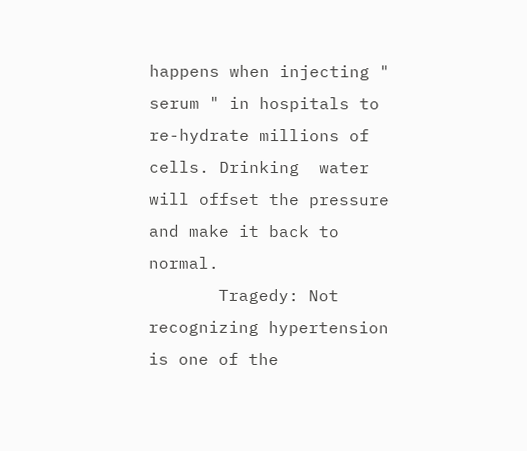happens when injecting " serum " in hospitals to re-hydrate millions of  cells. Drinking  water  will offset the pressure and make it back to normal.
       Tragedy: Not recognizing hypertension is one of the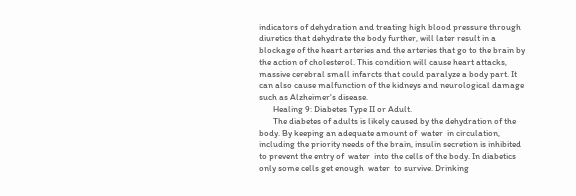indicators of dehydration and treating high blood pressure through diuretics that dehydrate the body further, will later result in a blockage of the heart arteries and the arteries that go to the brain by the action of cholesterol. This condition will cause heart attacks, massive cerebral small infarcts that could paralyze a body part. It can also cause malfunction of the kidneys and neurological damage such as Alzheimer's disease.
       Healing 9: Diabetes Type II or Adult.
       The diabetes of adults is likely caused by the dehydration of the body. By keeping an adequate amount of  water  in circulation, including the priority needs of the brain, insulin secretion is inhibited to prevent the entry of  water  into the cells of the body. In diabetics only some cells get enough  water  to survive. Drinking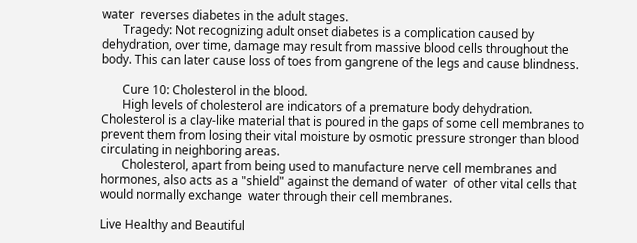water  reverses diabetes in the adult stages.
       Tragedy: Not recognizing adult onset diabetes is a complication caused by dehydration, over time, damage may result from massive blood cells throughout the body. This can later cause loss of toes from gangrene of the legs and cause blindness.

       Cure 10: Cholesterol in the blood.
       High levels of cholesterol are indicators of a premature body dehydration. Cholesterol is a clay-like material that is poured in the gaps of some cell membranes to prevent them from losing their vital moisture by osmotic pressure stronger than blood circulating in neighboring areas.
       Cholesterol, apart from being used to manufacture nerve cell membranes and hormones, also acts as a "shield" against the demand of water  of other vital cells that would normally exchange  water through their cell membranes.

Live Healthy and Beautiful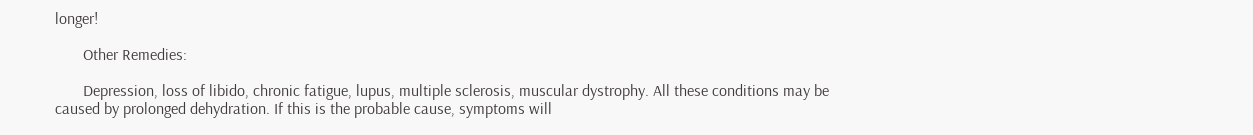longer!

       Other Remedies:

       Depression, loss of libido, chronic fatigue, lupus, multiple sclerosis, muscular dystrophy. All these conditions may be caused by prolonged dehydration. If this is the probable cause, symptoms will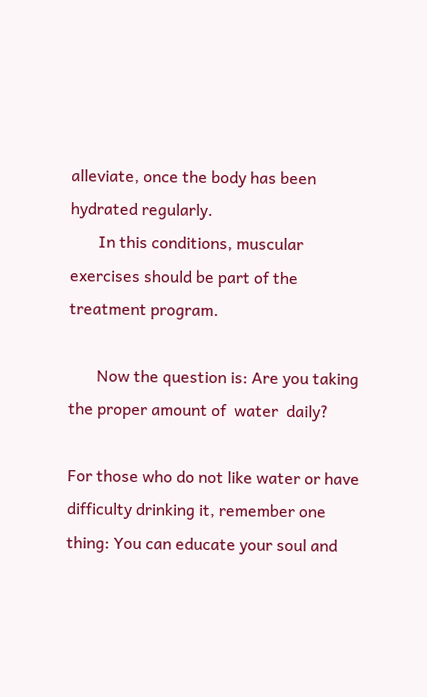alleviate, once the body has been hydrated regularly.
       In this conditions, muscular exercises should be part of the treatment program.

       Now the question is: Are you taking the proper amount of  water  daily?

For those who do not like water or have difficulty drinking it, remember one thing: You can educate your soul and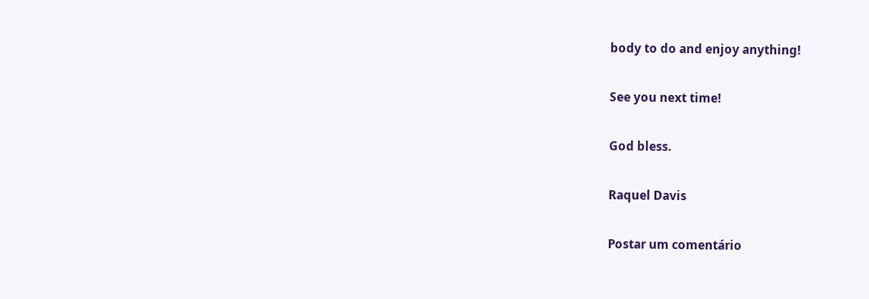body to do and enjoy anything!

See you next time!

God bless.

Raquel Davis

Postar um comentário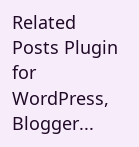Related Posts Plugin for WordPress, Blogger...